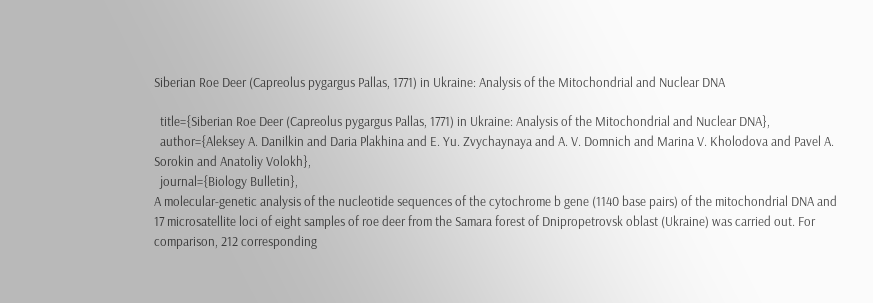Siberian Roe Deer (Capreolus pygargus Pallas, 1771) in Ukraine: Analysis of the Mitochondrial and Nuclear DNA

  title={Siberian Roe Deer (Capreolus pygargus Pallas, 1771) in Ukraine: Analysis of the Mitochondrial and Nuclear DNA},
  author={Aleksey A. Danilkin and Daria Plakhina and E. Yu. Zvychaynaya and A. V. Domnich and Marina V. Kholodova and Pavel A. Sorokin and Anatoliy Volokh},
  journal={Biology Bulletin},
A molecular-genetic analysis of the nucleotide sequences of the cytochrome b gene (1140 base pairs) of the mitochondrial DNA and 17 microsatellite loci of eight samples of roe deer from the Samara forest of Dnipropetrovsk oblast (Ukraine) was carried out. For comparison, 212 corresponding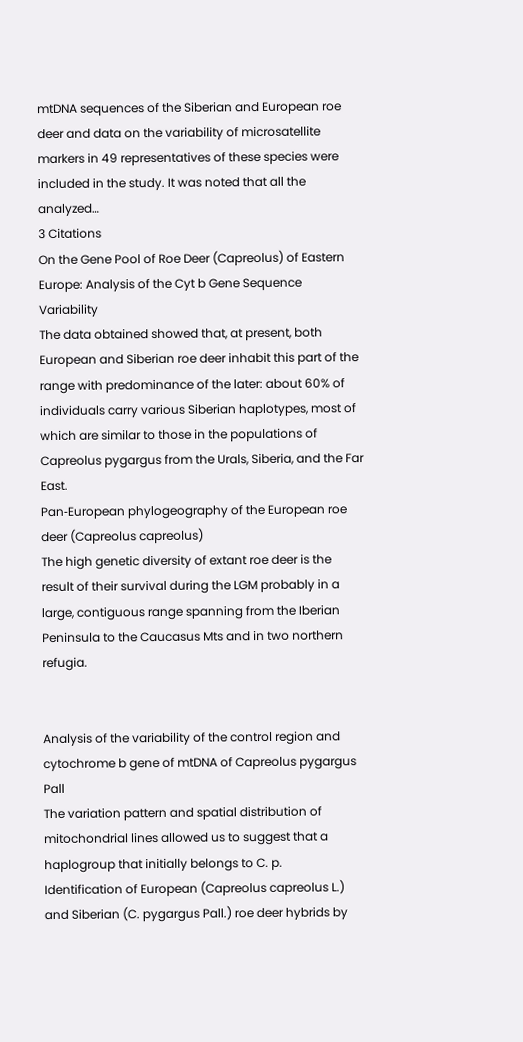mtDNA sequences of the Siberian and European roe deer and data on the variability of microsatellite markers in 49 representatives of these species were included in the study. It was noted that all the analyzed…
3 Citations
On the Gene Pool of Roe Deer (Capreolus) of Eastern Europe: Analysis of the Cyt b Gene Sequence Variability
The data obtained showed that, at present, both European and Siberian roe deer inhabit this part of the range with predominance of the later: about 60% of individuals carry various Siberian haplotypes, most of which are similar to those in the populations of Capreolus pygargus from the Urals, Siberia, and the Far East.
Pan‐European phylogeography of the European roe deer (Capreolus capreolus)
The high genetic diversity of extant roe deer is the result of their survival during the LGM probably in a large, contiguous range spanning from the Iberian Peninsula to the Caucasus Mts and in two northern refugia.


Analysis of the variability of the control region and cytochrome b gene of mtDNA of Capreolus pygargus Pall
The variation pattern and spatial distribution of mitochondrial lines allowed us to suggest that a haplogroup that initially belongs to C. p.
Identification of European (Capreolus capreolus L.) and Siberian (C. pygargus Pall.) roe deer hybrids by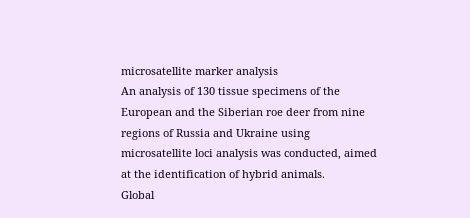microsatellite marker analysis
An analysis of 130 tissue specimens of the European and the Siberian roe deer from nine regions of Russia and Ukraine using microsatellite loci analysis was conducted, aimed at the identification of hybrid animals.
Global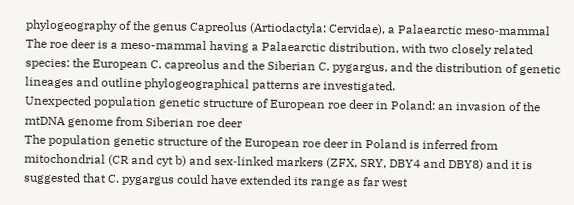phylogeography of the genus Capreolus (Artiodactyla: Cervidae), a Palaearctic meso‐mammal
The roe deer is a meso-mammal having a Palaearctic distribution, with two closely related species: the European C. capreolus and the Siberian C. pygargus, and the distribution of genetic lineages and outline phylogeographical patterns are investigated.
Unexpected population genetic structure of European roe deer in Poland: an invasion of the mtDNA genome from Siberian roe deer
The population genetic structure of the European roe deer in Poland is inferred from mitochondrial (CR and cyt b) and sex‐linked markers (ZFX, SRY, DBY4 and DBY8) and it is suggested that C. pygargus could have extended its range as far west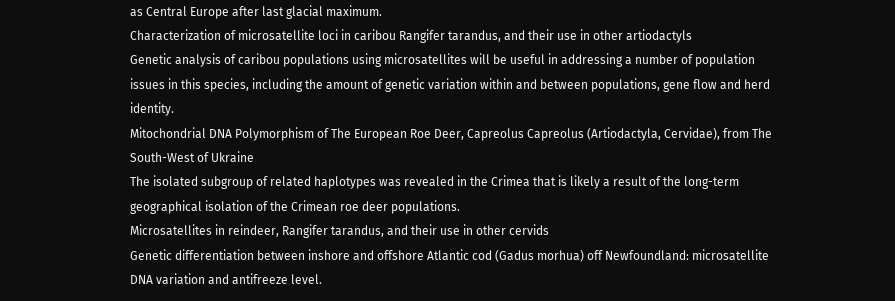as Central Europe after last glacial maximum.
Characterization of microsatellite loci in caribou Rangifer tarandus, and their use in other artiodactyls
Genetic analysis of caribou populations using microsatellites will be useful in addressing a number of population issues in this species, including the amount of genetic variation within and between populations, gene flow and herd identity.
Mitochondrial DNA Polymorphism of The European Roe Deer, Capreolus Capreolus (Artiodactyla, Cervidae), from The South-West of Ukraine
The isolated subgroup of related haplotypes was revealed in the Crimea that is likely a result of the long-term geographical isolation of the Crimean roe deer populations.
Microsatellites in reindeer, Rangifer tarandus, and their use in other cervids
Genetic differentiation between inshore and offshore Atlantic cod (Gadus morhua) off Newfoundland: microsatellite DNA variation and antifreeze level.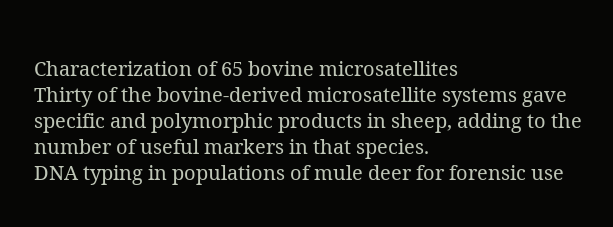Characterization of 65 bovine microsatellites
Thirty of the bovine-derived microsatellite systems gave specific and polymorphic products in sheep, adding to the number of useful markers in that species.
DNA typing in populations of mule deer for forensic use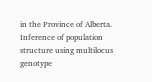in the Province of Alberta.
Inference of population structure using multilocus genotype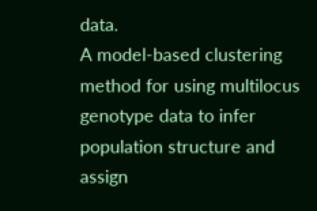data.
A model-based clustering method for using multilocus genotype data to infer population structure and assign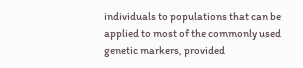individuals to populations that can be applied to most of the commonly used genetic markers, provided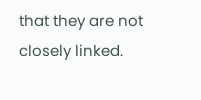that they are not closely linked.